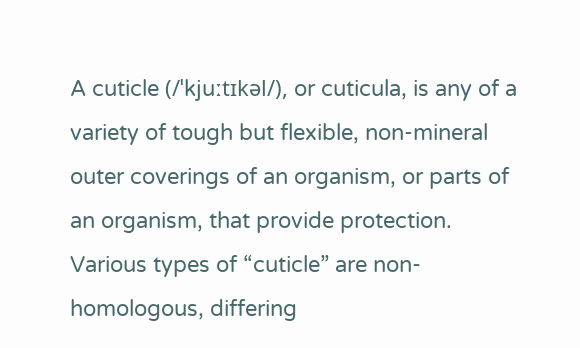A cuticle (/ˈkjuːtɪkəl/), or cuticula, is any of a variety of tough but flexible, non-mineral outer coverings of an organism, or parts of an organism, that provide protection. Various types of “cuticle” are non-homologous, differing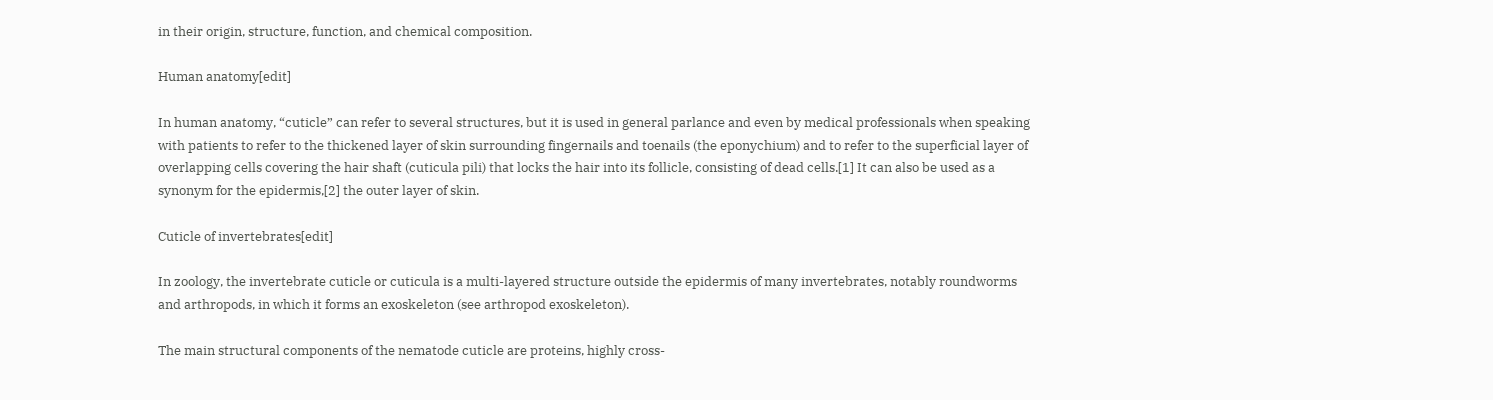in their origin, structure, function, and chemical composition.

Human anatomy[edit]

In human anatomy, “cuticle” can refer to several structures, but it is used in general parlance and even by medical professionals when speaking with patients to refer to the thickened layer of skin surrounding fingernails and toenails (the eponychium) and to refer to the superficial layer of overlapping cells covering the hair shaft (cuticula pili) that locks the hair into its follicle, consisting of dead cells.[1] It can also be used as a synonym for the epidermis,[2] the outer layer of skin.

Cuticle of invertebrates[edit]

In zoology, the invertebrate cuticle or cuticula is a multi-layered structure outside the epidermis of many invertebrates, notably roundworms and arthropods, in which it forms an exoskeleton (see arthropod exoskeleton).

The main structural components of the nematode cuticle are proteins, highly cross-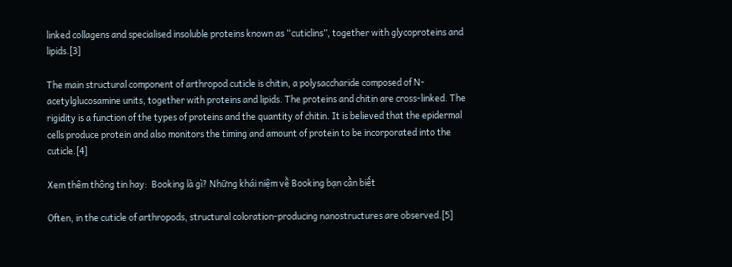linked collagens and specialised insoluble proteins known as “cuticlins”, together with glycoproteins and lipids.[3]

The main structural component of arthropod cuticle is chitin, a polysaccharide composed of N-acetylglucosamine units, together with proteins and lipids. The proteins and chitin are cross-linked. The rigidity is a function of the types of proteins and the quantity of chitin. It is believed that the epidermal cells produce protein and also monitors the timing and amount of protein to be incorporated into the cuticle.[4]

Xem thêm thông tin hay:  Booking là gì? Những khái niệm về Booking bạn cần biết

Often, in the cuticle of arthropods, structural coloration-producing nanostructures are observed.[5]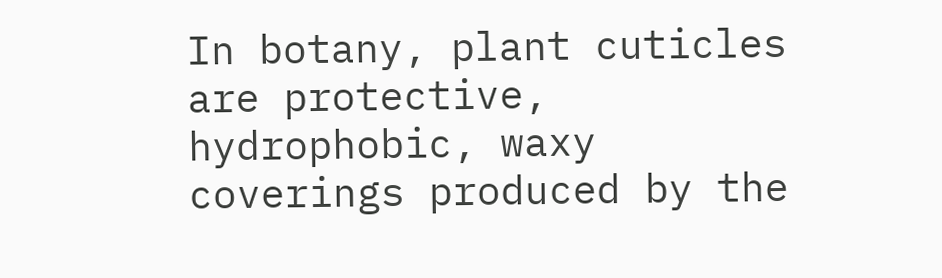In botany, plant cuticles are protective, hydrophobic, waxy coverings produced by the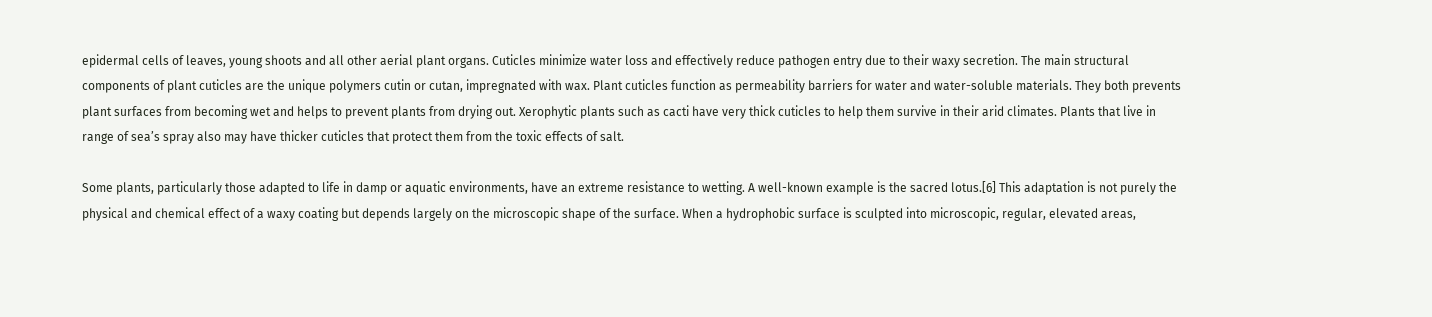epidermal cells of leaves, young shoots and all other aerial plant organs. Cuticles minimize water loss and effectively reduce pathogen entry due to their waxy secretion. The main structural components of plant cuticles are the unique polymers cutin or cutan, impregnated with wax. Plant cuticles function as permeability barriers for water and water-soluble materials. They both prevents plant surfaces from becoming wet and helps to prevent plants from drying out. Xerophytic plants such as cacti have very thick cuticles to help them survive in their arid climates. Plants that live in range of sea’s spray also may have thicker cuticles that protect them from the toxic effects of salt.

Some plants, particularly those adapted to life in damp or aquatic environments, have an extreme resistance to wetting. A well-known example is the sacred lotus.[6] This adaptation is not purely the physical and chemical effect of a waxy coating but depends largely on the microscopic shape of the surface. When a hydrophobic surface is sculpted into microscopic, regular, elevated areas,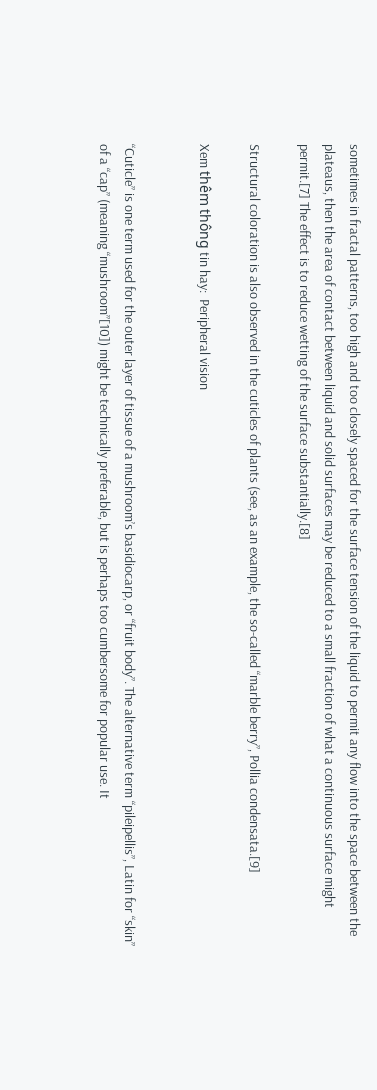sometimes in fractal patterns, too high and too closely spaced for the surface tension of the liquid to permit any flow into the space between the plateaus, then the area of contact between liquid and solid surfaces may be reduced to a small fraction of what a continuous surface might permit.[7] The effect is to reduce wetting of the surface substantially.[8]

Structural coloration is also observed in the cuticles of plants (see, as an example, the so-called “marble berry”, Pollia condensata.[9]

Xem thêm thông tin hay:  Peripheral vision


“Cuticle” is one term used for the outer layer of tissue of a mushroom’s basidiocarp, or “fruit body”. The alternative term “pileipellis”, Latin for “skin” of a “cap” (meaning “mushroom”[10]) might be technically preferable, but is perhaps too cumbersome for popular use. It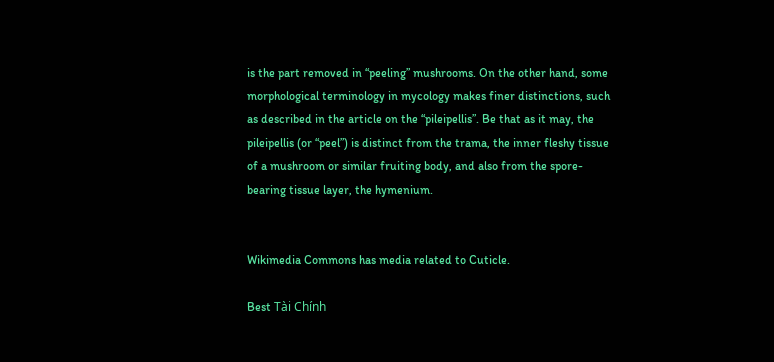is the part removed in “peeling” mushrooms. On the other hand, some morphological terminology in mycology makes finer distinctions, such as described in the article on the “pileipellis”. Be that as it may, the pileipellis (or “peel”) is distinct from the trama, the inner fleshy tissue of a mushroom or similar fruiting body, and also from the spore-bearing tissue layer, the hymenium.


Wikimedia Commons has media related to Cuticle.

Best Tài Chính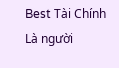Best Tài Chính
Là người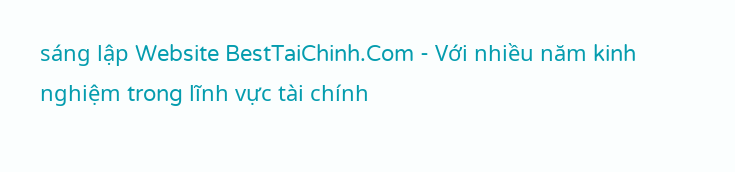sáng lập Website BestTaiChinh.Com - Với nhiều năm kinh nghiệm trong lĩnh vực tài chính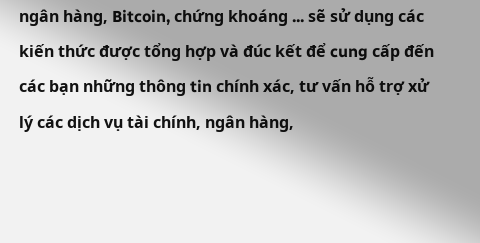ngân hàng, Bitcoin, chứng khoáng ... sẽ sử dụng các kiến thức được tổng hợp và đúc kết để cung cấp đến các bạn những thông tin chính xác, tư vấn hỗ trợ xử lý các dịch vụ tài chính, ngân hàng,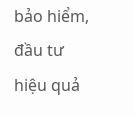bảo hiểm, đầu tư hiệu quả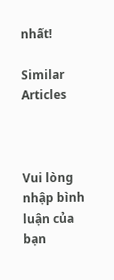nhất!

Similar Articles



Vui lòng nhập bình luận của bạn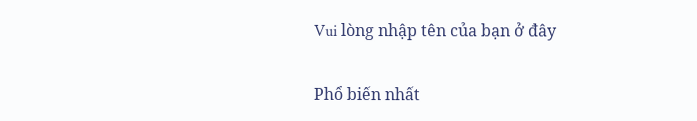Vui lòng nhập tên của bạn ở đây


Phổ biến nhất